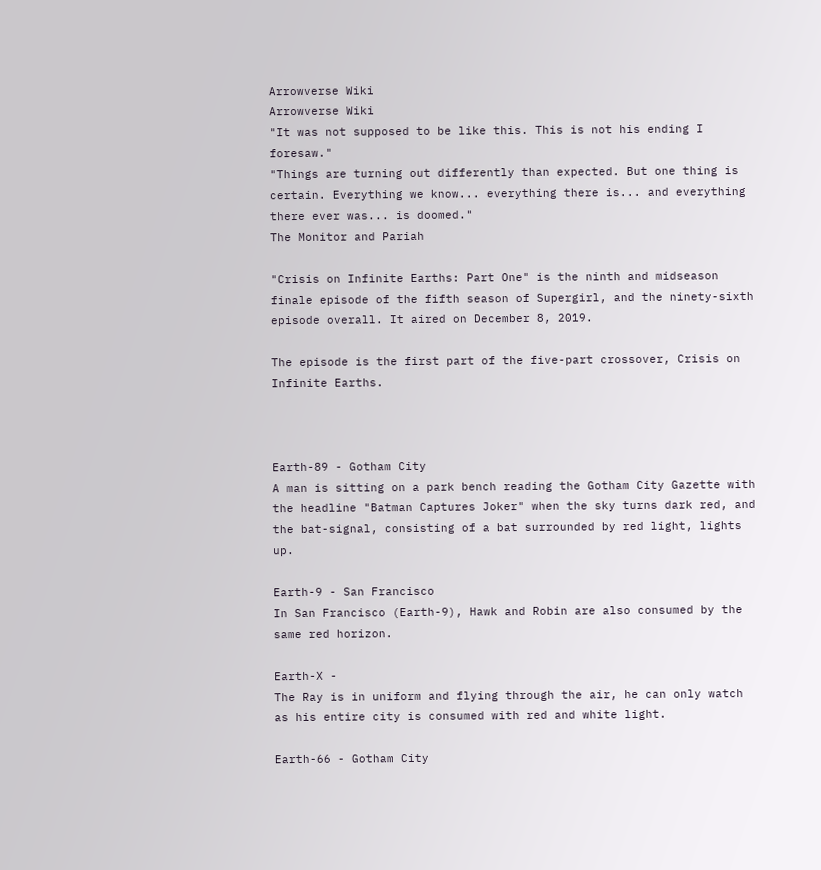Arrowverse Wiki
Arrowverse Wiki
"It was not supposed to be like this. This is not his ending I foresaw."
"Things are turning out differently than expected. But one thing is certain. Everything we know... everything there is... and everything there ever was... is doomed."
The Monitor and Pariah

"Crisis on Infinite Earths: Part One" is the ninth and midseason finale episode of the fifth season of Supergirl, and the ninety-sixth episode overall. It aired on December 8, 2019.

The episode is the first part of the five-part crossover, Crisis on Infinite Earths.



Earth-89 - Gotham City
A man is sitting on a park bench reading the Gotham City Gazette with the headline "Batman Captures Joker" when the sky turns dark red, and the bat-signal, consisting of a bat surrounded by red light, lights up.

Earth-9 - San Francisco
In San Francisco (Earth-9), Hawk and Robin are also consumed by the same red horizon.

Earth-X -
The Ray is in uniform and flying through the air, he can only watch as his entire city is consumed with red and white light.

Earth-66 - Gotham City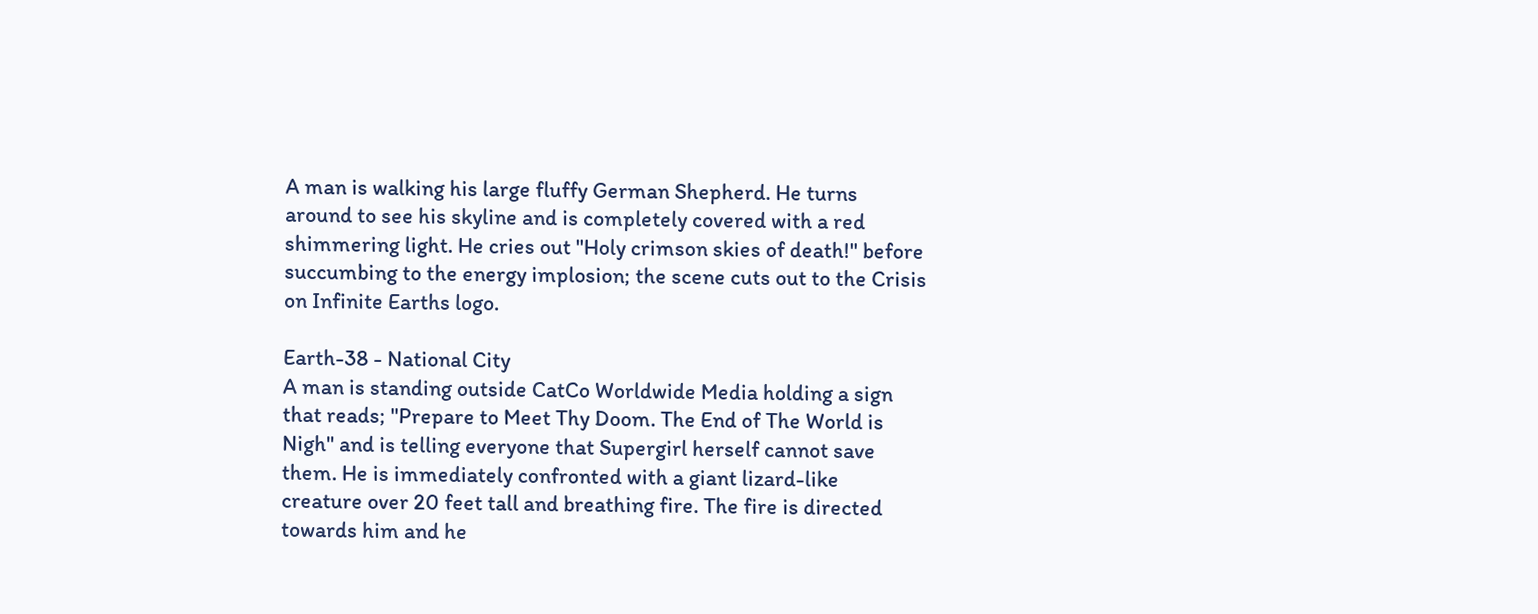A man is walking his large fluffy German Shepherd. He turns around to see his skyline and is completely covered with a red shimmering light. He cries out "Holy crimson skies of death!" before succumbing to the energy implosion; the scene cuts out to the Crisis on Infinite Earths logo.

Earth-38 - National City
A man is standing outside CatCo Worldwide Media holding a sign that reads; "Prepare to Meet Thy Doom. The End of The World is Nigh" and is telling everyone that Supergirl herself cannot save them. He is immediately confronted with a giant lizard-like creature over 20 feet tall and breathing fire. The fire is directed towards him and he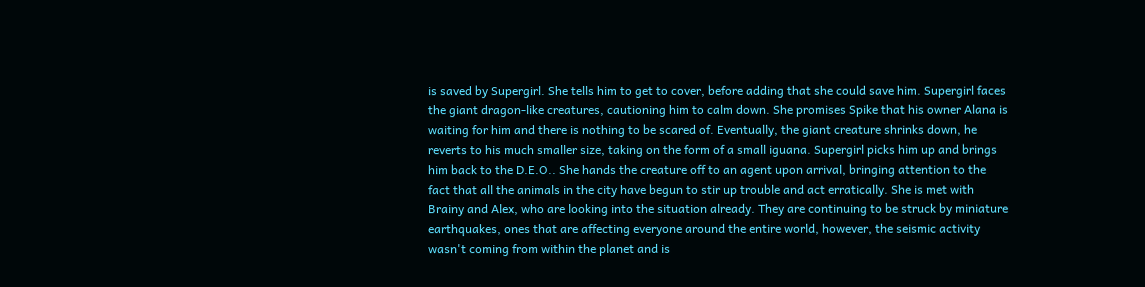is saved by Supergirl. She tells him to get to cover, before adding that she could save him. Supergirl faces the giant dragon-like creatures, cautioning him to calm down. She promises Spike that his owner Alana is waiting for him and there is nothing to be scared of. Eventually, the giant creature shrinks down, he reverts to his much smaller size, taking on the form of a small iguana. Supergirl picks him up and brings him back to the D.E.O.. She hands the creature off to an agent upon arrival, bringing attention to the fact that all the animals in the city have begun to stir up trouble and act erratically. She is met with Brainy and Alex, who are looking into the situation already. They are continuing to be struck by miniature earthquakes, ones that are affecting everyone around the entire world, however, the seismic activity wasn't coming from within the planet and is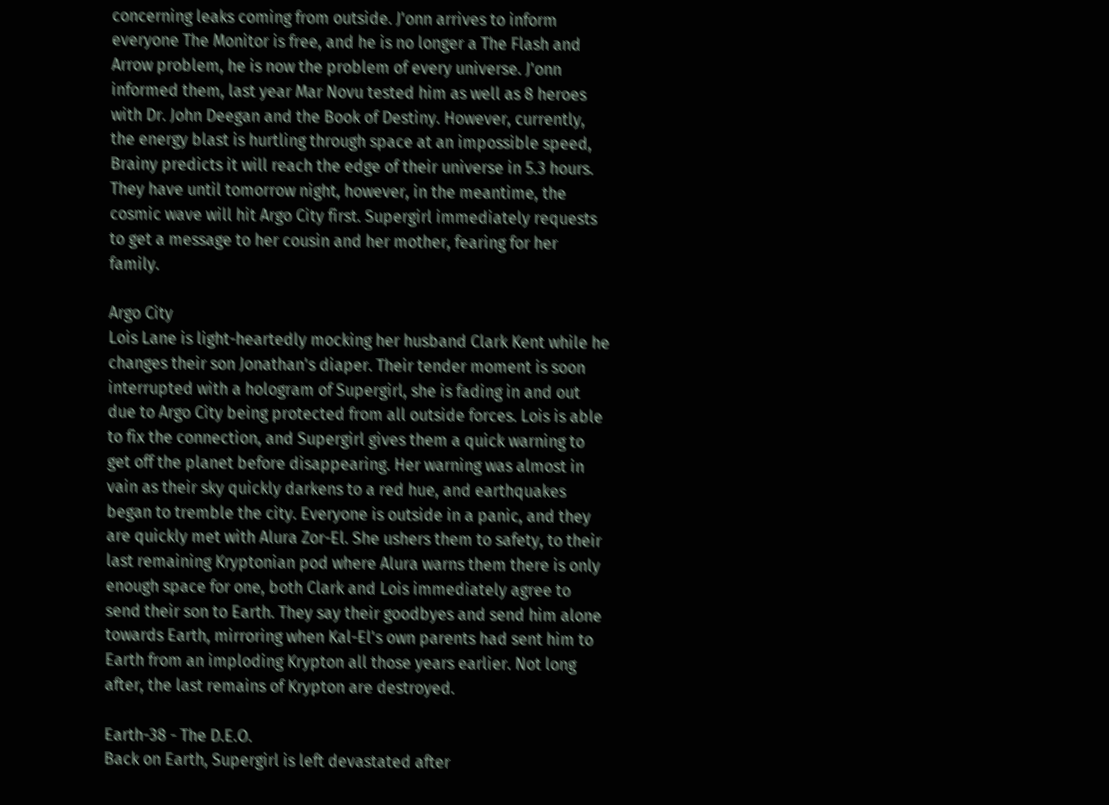concerning leaks coming from outside. J'onn arrives to inform everyone The Monitor is free, and he is no longer a The Flash and Arrow problem, he is now the problem of every universe. J'onn informed them, last year Mar Novu tested him as well as 8 heroes with Dr. John Deegan and the Book of Destiny. However, currently, the energy blast is hurtling through space at an impossible speed, Brainy predicts it will reach the edge of their universe in 5.3 hours. They have until tomorrow night, however, in the meantime, the cosmic wave will hit Argo City first. Supergirl immediately requests to get a message to her cousin and her mother, fearing for her family.

Argo City
Lois Lane is light-heartedly mocking her husband Clark Kent while he changes their son Jonathan's diaper. Their tender moment is soon interrupted with a hologram of Supergirl, she is fading in and out due to Argo City being protected from all outside forces. Lois is able to fix the connection, and Supergirl gives them a quick warning to get off the planet before disappearing. Her warning was almost in vain as their sky quickly darkens to a red hue, and earthquakes began to tremble the city. Everyone is outside in a panic, and they are quickly met with Alura Zor-El. She ushers them to safety, to their last remaining Kryptonian pod where Alura warns them there is only enough space for one, both Clark and Lois immediately agree to send their son to Earth. They say their goodbyes and send him alone towards Earth, mirroring when Kal-El's own parents had sent him to Earth from an imploding Krypton all those years earlier. Not long after, the last remains of Krypton are destroyed.

Earth-38 - The D.E.O.
Back on Earth, Supergirl is left devastated after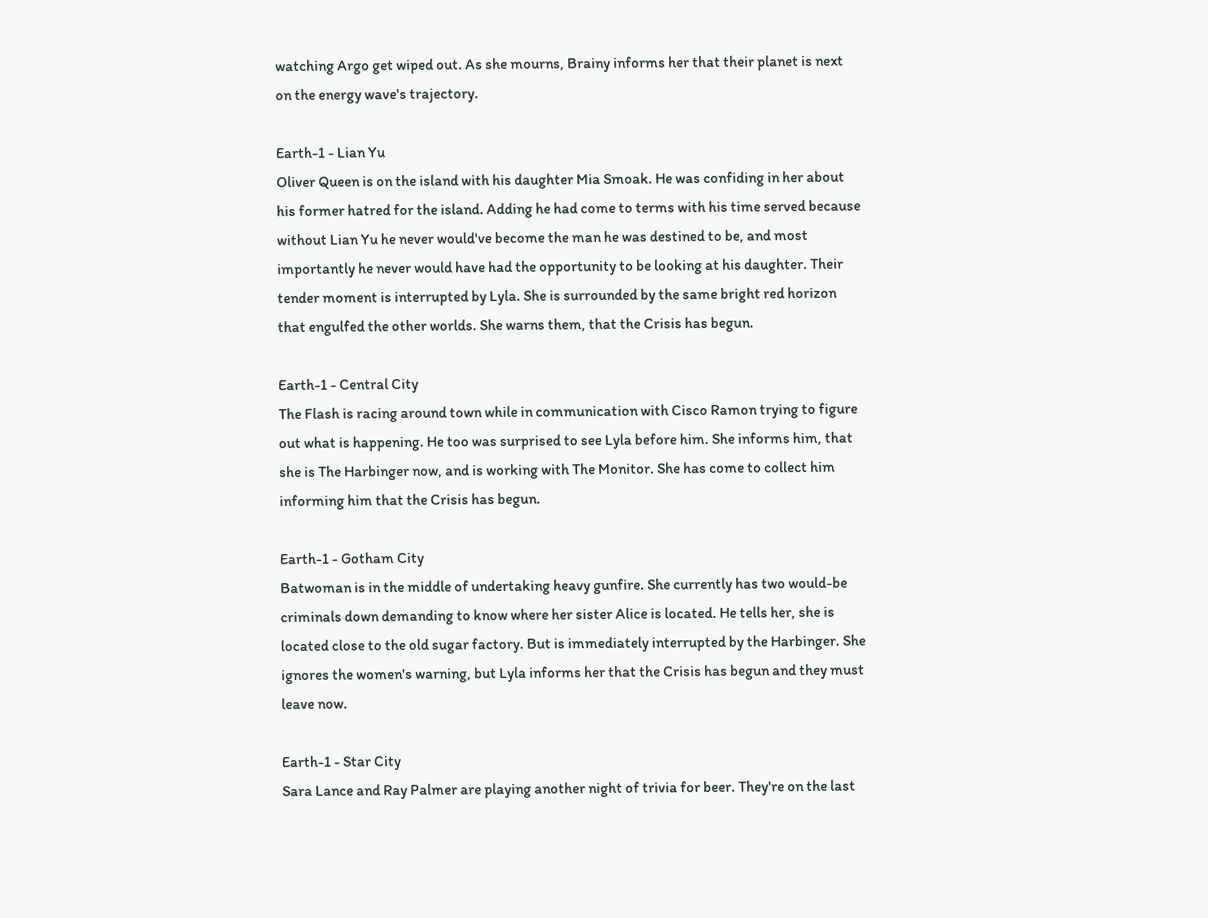watching Argo get wiped out. As she mourns, Brainy informs her that their planet is next on the energy wave's trajectory.

Earth-1 - Lian Yu
Oliver Queen is on the island with his daughter Mia Smoak. He was confiding in her about his former hatred for the island. Adding he had come to terms with his time served because without Lian Yu he never would've become the man he was destined to be, and most importantly he never would have had the opportunity to be looking at his daughter. Their tender moment is interrupted by Lyla. She is surrounded by the same bright red horizon that engulfed the other worlds. She warns them, that the Crisis has begun.

Earth-1 - Central City
The Flash is racing around town while in communication with Cisco Ramon trying to figure out what is happening. He too was surprised to see Lyla before him. She informs him, that she is The Harbinger now, and is working with The Monitor. She has come to collect him informing him that the Crisis has begun.

Earth-1 - Gotham City
Batwoman is in the middle of undertaking heavy gunfire. She currently has two would-be criminals down demanding to know where her sister Alice is located. He tells her, she is located close to the old sugar factory. But is immediately interrupted by the Harbinger. She ignores the women's warning, but Lyla informs her that the Crisis has begun and they must leave now.

Earth-1 - Star City
Sara Lance and Ray Palmer are playing another night of trivia for beer. They're on the last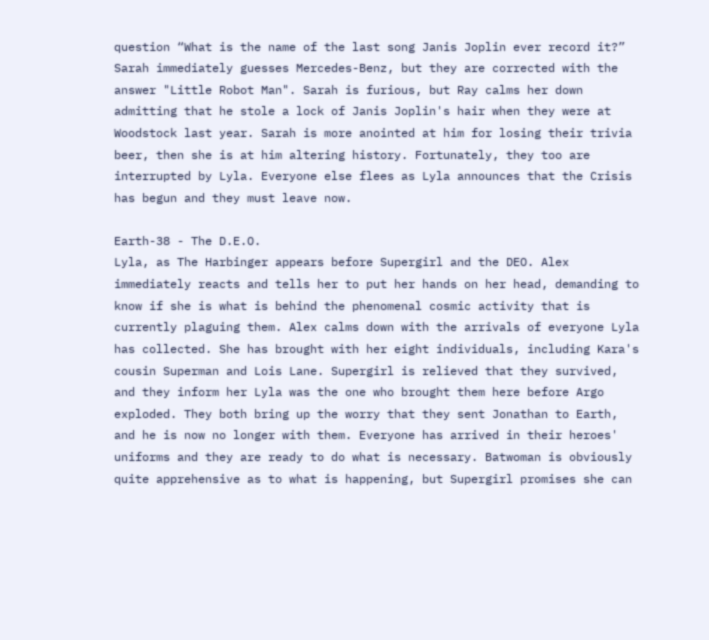question “What is the name of the last song Janis Joplin ever record it?” Sarah immediately guesses Mercedes-Benz, but they are corrected with the answer "Little Robot Man". Sarah is furious, but Ray calms her down admitting that he stole a lock of Janis Joplin's hair when they were at Woodstock last year. Sarah is more anointed at him for losing their trivia beer, then she is at him altering history. Fortunately, they too are interrupted by Lyla. Everyone else flees as Lyla announces that the Crisis has begun and they must leave now.

Earth-38 - The D.E.O.
Lyla, as The Harbinger appears before Supergirl and the DEO. Alex immediately reacts and tells her to put her hands on her head, demanding to know if she is what is behind the phenomenal cosmic activity that is currently plaguing them. Alex calms down with the arrivals of everyone Lyla has collected. She has brought with her eight individuals, including Kara's cousin Superman and Lois Lane. Supergirl is relieved that they survived, and they inform her Lyla was the one who brought them here before Argo exploded. They both bring up the worry that they sent Jonathan to Earth, and he is now no longer with them. Everyone has arrived in their heroes' uniforms and they are ready to do what is necessary. Batwoman is obviously quite apprehensive as to what is happening, but Supergirl promises she can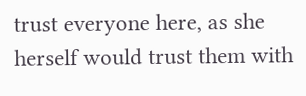trust everyone here, as she herself would trust them with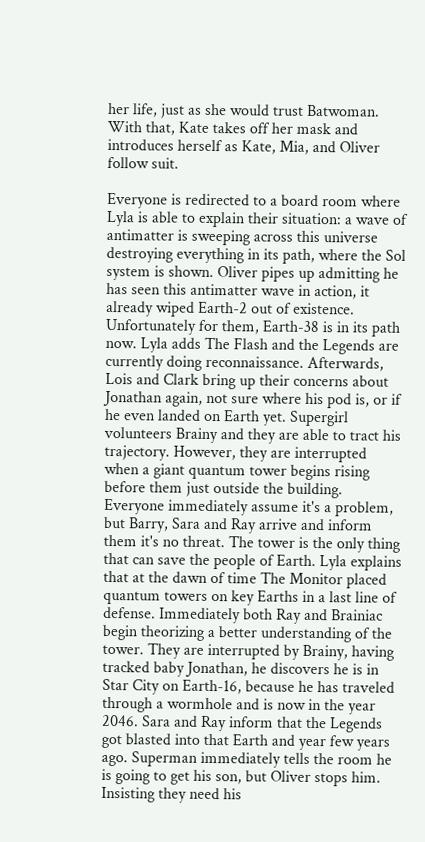her life, just as she would trust Batwoman. With that, Kate takes off her mask and introduces herself as Kate, Mia, and Oliver follow suit.

Everyone is redirected to a board room where Lyla is able to explain their situation: a wave of antimatter is sweeping across this universe destroying everything in its path, where the Sol system is shown. Oliver pipes up admitting he has seen this antimatter wave in action, it already wiped Earth-2 out of existence. Unfortunately for them, Earth-38 is in its path now. Lyla adds The Flash and the Legends are currently doing reconnaissance. Afterwards, Lois and Clark bring up their concerns about Jonathan again, not sure where his pod is, or if he even landed on Earth yet. Supergirl volunteers Brainy and they are able to tract his trajectory. However, they are interrupted when a giant quantum tower begins rising before them just outside the building. Everyone immediately assume it's a problem, but Barry, Sara and Ray arrive and inform them it's no threat. The tower is the only thing that can save the people of Earth. Lyla explains that at the dawn of time The Monitor placed quantum towers on key Earths in a last line of defense. Immediately both Ray and Brainiac begin theorizing a better understanding of the tower. They are interrupted by Brainy, having tracked baby Jonathan, he discovers he is in Star City on Earth-16, because he has traveled through a wormhole and is now in the year 2046. Sara and Ray inform that the Legends got blasted into that Earth and year few years ago. Superman immediately tells the room he is going to get his son, but Oliver stops him. Insisting they need his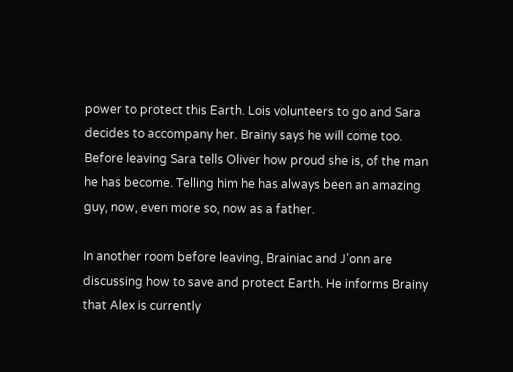power to protect this Earth. Lois volunteers to go and Sara decides to accompany her. Brainy says he will come too. Before leaving Sara tells Oliver how proud she is, of the man he has become. Telling him he has always been an amazing guy, now, even more so, now as a father.

In another room before leaving, Brainiac and J'onn are discussing how to save and protect Earth. He informs Brainy that Alex is currently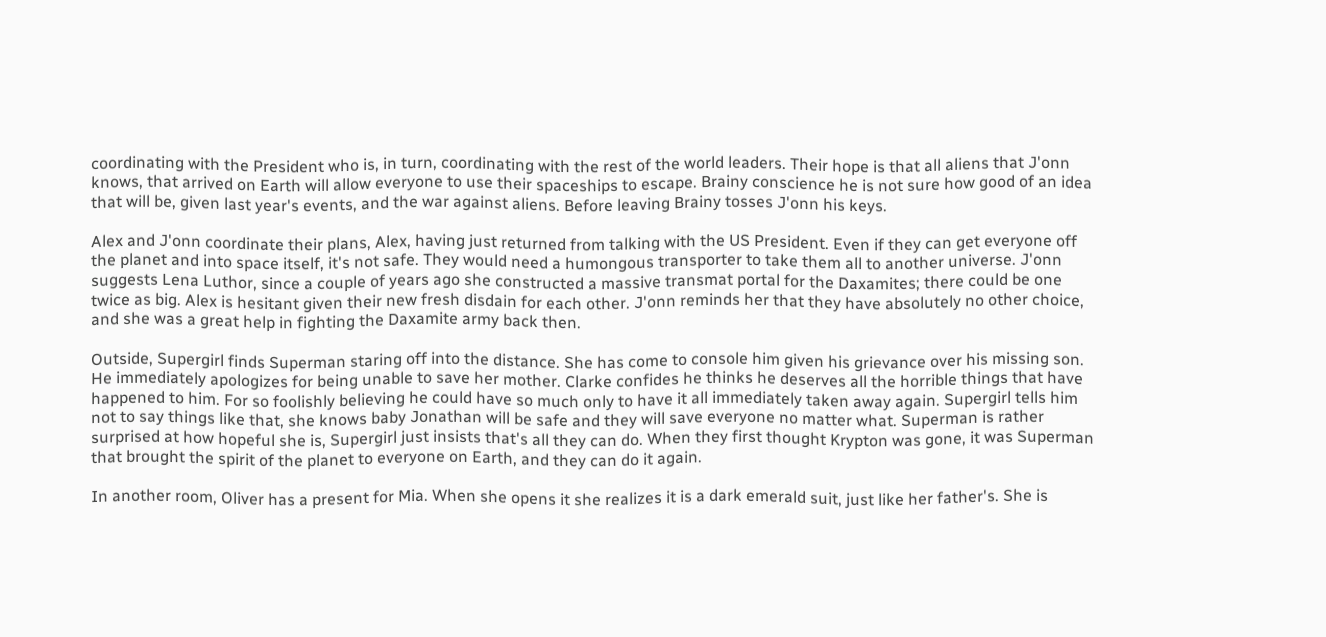coordinating with the President who is, in turn, coordinating with the rest of the world leaders. Their hope is that all aliens that J'onn knows, that arrived on Earth will allow everyone to use their spaceships to escape. Brainy conscience he is not sure how good of an idea that will be, given last year's events, and the war against aliens. Before leaving Brainy tosses J'onn his keys.

Alex and J'onn coordinate their plans, Alex, having just returned from talking with the US President. Even if they can get everyone off the planet and into space itself, it's not safe. They would need a humongous transporter to take them all to another universe. J'onn suggests Lena Luthor, since a couple of years ago she constructed a massive transmat portal for the Daxamites; there could be one twice as big. Alex is hesitant given their new fresh disdain for each other. J'onn reminds her that they have absolutely no other choice, and she was a great help in fighting the Daxamite army back then.

Outside, Supergirl finds Superman staring off into the distance. She has come to console him given his grievance over his missing son. He immediately apologizes for being unable to save her mother. Clarke confides he thinks he deserves all the horrible things that have happened to him. For so foolishly believing he could have so much only to have it all immediately taken away again. Supergirl tells him not to say things like that, she knows baby Jonathan will be safe and they will save everyone no matter what. Superman is rather surprised at how hopeful she is, Supergirl just insists that's all they can do. When they first thought Krypton was gone, it was Superman that brought the spirit of the planet to everyone on Earth, and they can do it again.

In another room, Oliver has a present for Mia. When she opens it she realizes it is a dark emerald suit, just like her father's. She is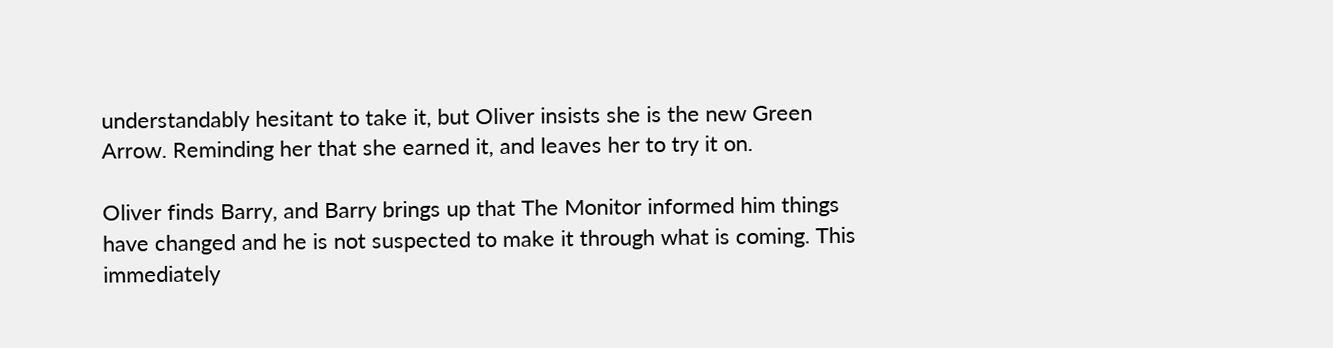understandably hesitant to take it, but Oliver insists she is the new Green Arrow. Reminding her that she earned it, and leaves her to try it on.

Oliver finds Barry, and Barry brings up that The Monitor informed him things have changed and he is not suspected to make it through what is coming. This immediately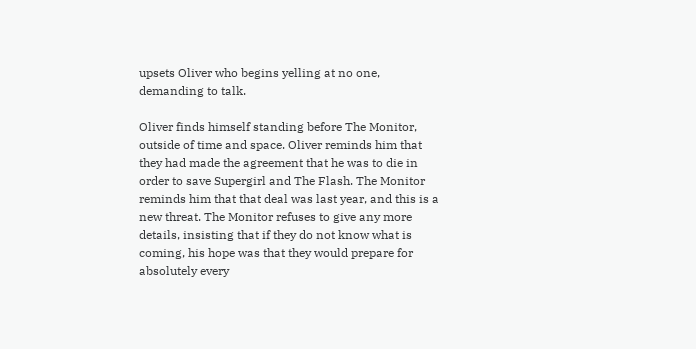upsets Oliver who begins yelling at no one, demanding to talk.

Oliver finds himself standing before The Monitor, outside of time and space. Oliver reminds him that they had made the agreement that he was to die in order to save Supergirl and The Flash. The Monitor reminds him that that deal was last year, and this is a new threat. The Monitor refuses to give any more details, insisting that if they do not know what is coming, his hope was that they would prepare for absolutely every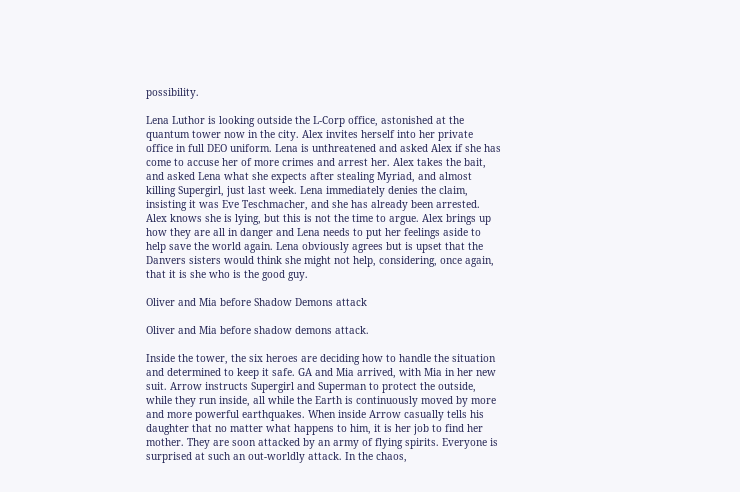possibility.

Lena Luthor is looking outside the L-Corp office, astonished at the quantum tower now in the city. Alex invites herself into her private office in full DEO uniform. Lena is unthreatened and asked Alex if she has come to accuse her of more crimes and arrest her. Alex takes the bait, and asked Lena what she expects after stealing Myriad, and almost killing Supergirl, just last week. Lena immediately denies the claim, insisting it was Eve Teschmacher, and she has already been arrested. Alex knows she is lying, but this is not the time to argue. Alex brings up how they are all in danger and Lena needs to put her feelings aside to help save the world again. Lena obviously agrees but is upset that the Danvers sisters would think she might not help, considering, once again, that it is she who is the good guy.

Oliver and Mia before Shadow Demons attack

Oliver and Mia before shadow demons attack.

Inside the tower, the six heroes are deciding how to handle the situation and determined to keep it safe. GA and Mia arrived, with Mia in her new suit. Arrow instructs Supergirl and Superman to protect the outside, while they run inside, all while the Earth is continuously moved by more and more powerful earthquakes. When inside Arrow casually tells his daughter that no matter what happens to him, it is her job to find her mother. They are soon attacked by an army of flying spirits. Everyone is surprised at such an out-worldly attack. In the chaos,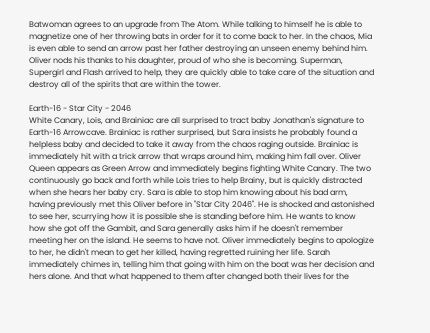Batwoman agrees to an upgrade from The Atom. While talking to himself he is able to magnetize one of her throwing bats in order for it to come back to her. In the chaos, Mia is even able to send an arrow past her father destroying an unseen enemy behind him. Oliver nods his thanks to his daughter, proud of who she is becoming. Superman, Supergirl and Flash arrived to help, they are quickly able to take care of the situation and destroy all of the spirits that are within the tower.

Earth-16 - Star City - 2046
White Canary, Lois, and Brainiac are all surprised to tract baby Jonathan's signature to Earth-16 Arrowcave. Brainiac is rather surprised, but Sara insists he probably found a helpless baby and decided to take it away from the chaos raging outside. Brainiac is immediately hit with a trick arrow that wraps around him, making him fall over. Oliver Queen appears as Green Arrow and immediately begins fighting White Canary. The two continuously go back and forth while Lois tries to help Brainy, but is quickly distracted when she hears her baby cry. Sara is able to stop him knowing about his bad arm, having previously met this Oliver before in "Star City 2046". He is shocked and astonished to see her, scurrying how it is possible she is standing before him. He wants to know how she got off the Gambit, and Sara generally asks him if he doesn't remember meeting her on the island. He seems to have not. Oliver immediately begins to apologize to her, he didn't mean to get her killed, having regretted ruining her life. Sarah immediately chimes in, telling him that going with him on the boat was her decision and hers alone. And that what happened to them after changed both their lives for the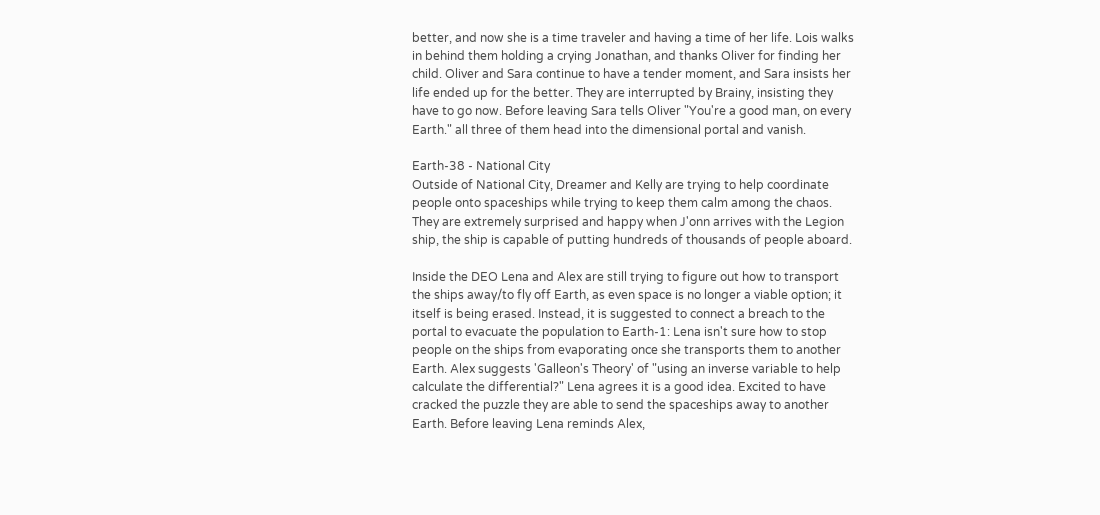better, and now she is a time traveler and having a time of her life. Lois walks in behind them holding a crying Jonathan, and thanks Oliver for finding her child. Oliver and Sara continue to have a tender moment, and Sara insists her life ended up for the better. They are interrupted by Brainy, insisting they have to go now. Before leaving Sara tells Oliver "You're a good man, on every Earth." all three of them head into the dimensional portal and vanish.

Earth-38 - National City
Outside of National City, Dreamer and Kelly are trying to help coordinate people onto spaceships while trying to keep them calm among the chaos. They are extremely surprised and happy when J'onn arrives with the Legion ship, the ship is capable of putting hundreds of thousands of people aboard.

Inside the DEO Lena and Alex are still trying to figure out how to transport the ships away/to fly off Earth, as even space is no longer a viable option; it itself is being erased. Instead, it is suggested to connect a breach to the portal to evacuate the population to Earth-1: Lena isn't sure how to stop people on the ships from evaporating once she transports them to another Earth. Alex suggests 'Galleon's Theory' of "using an inverse variable to help calculate the differential?" Lena agrees it is a good idea. Excited to have cracked the puzzle they are able to send the spaceships away to another Earth. Before leaving Lena reminds Alex,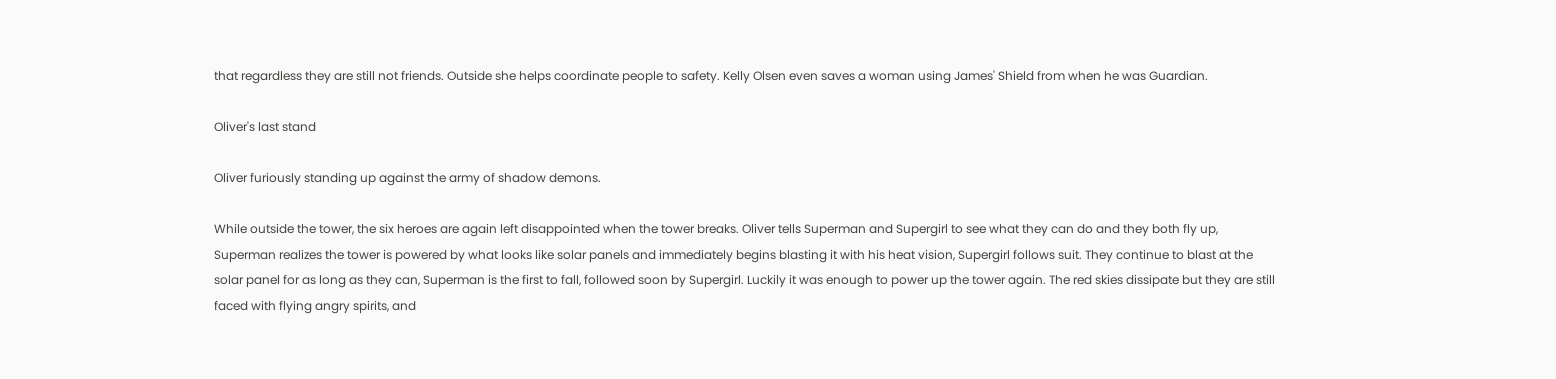that regardless they are still not friends. Outside she helps coordinate people to safety. Kelly Olsen even saves a woman using James' Shield from when he was Guardian.

Oliver's last stand

Oliver furiously standing up against the army of shadow demons.

While outside the tower, the six heroes are again left disappointed when the tower breaks. Oliver tells Superman and Supergirl to see what they can do and they both fly up, Superman realizes the tower is powered by what looks like solar panels and immediately begins blasting it with his heat vision, Supergirl follows suit. They continue to blast at the solar panel for as long as they can, Superman is the first to fall, followed soon by Supergirl. Luckily it was enough to power up the tower again. The red skies dissipate but they are still faced with flying angry spirits, and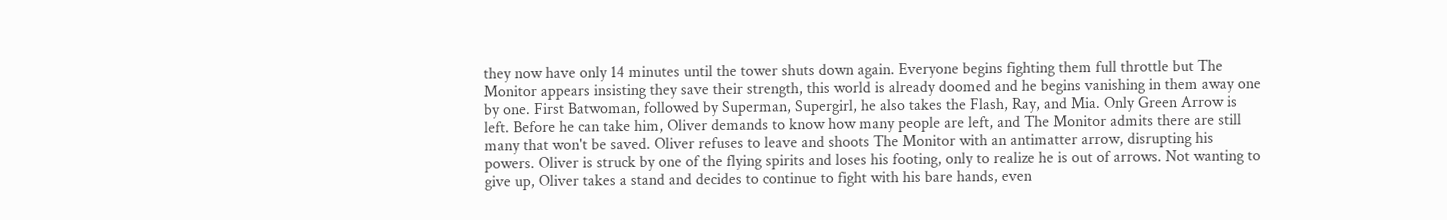they now have only 14 minutes until the tower shuts down again. Everyone begins fighting them full throttle but The Monitor appears insisting they save their strength, this world is already doomed and he begins vanishing in them away one by one. First Batwoman, followed by Superman, Supergirl, he also takes the Flash, Ray, and Mia. Only Green Arrow is left. Before he can take him, Oliver demands to know how many people are left, and The Monitor admits there are still many that won't be saved. Oliver refuses to leave and shoots The Monitor with an antimatter arrow, disrupting his powers. Oliver is struck by one of the flying spirits and loses his footing, only to realize he is out of arrows. Not wanting to give up, Oliver takes a stand and decides to continue to fight with his bare hands, even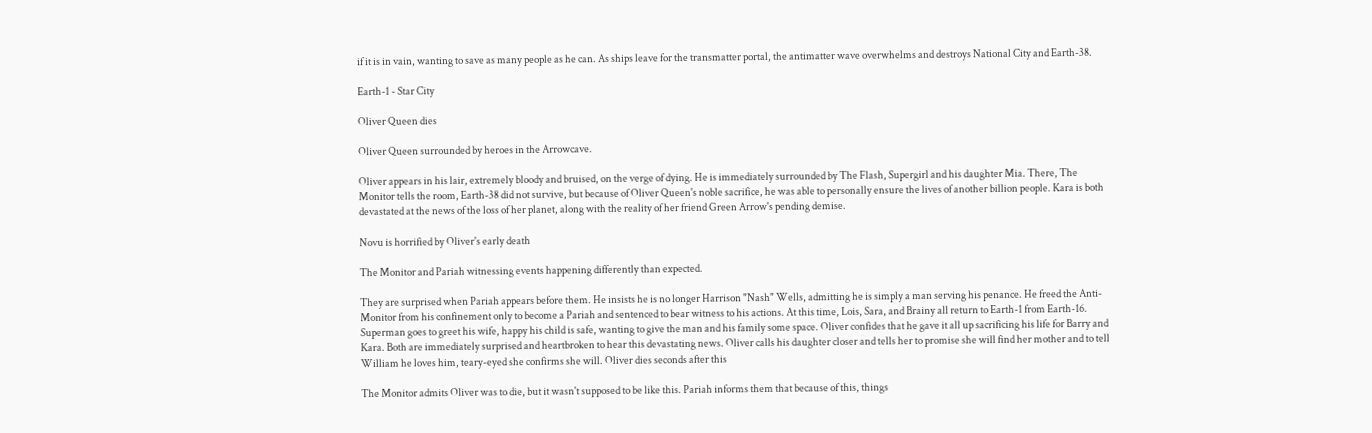if it is in vain, wanting to save as many people as he can. As ships leave for the transmatter portal, the antimatter wave overwhelms and destroys National City and Earth-38.

Earth-1 - Star City

Oliver Queen dies

Oliver Queen surrounded by heroes in the Arrowcave.

Oliver appears in his lair, extremely bloody and bruised, on the verge of dying. He is immediately surrounded by The Flash, Supergirl and his daughter Mia. There, The Monitor tells the room, Earth-38 did not survive, but because of Oliver Queen's noble sacrifice, he was able to personally ensure the lives of another billion people. Kara is both devastated at the news of the loss of her planet, along with the reality of her friend Green Arrow's pending demise.

Novu is horrified by Oliver's early death

The Monitor and Pariah witnessing events happening differently than expected.

They are surprised when Pariah appears before them. He insists he is no longer Harrison "Nash" Wells, admitting he is simply a man serving his penance. He freed the Anti-Monitor from his confinement only to become a Pariah and sentenced to bear witness to his actions. At this time, Lois, Sara, and Brainy all return to Earth-1 from Earth-16. Superman goes to greet his wife, happy his child is safe, wanting to give the man and his family some space. Oliver confides that he gave it all up sacrificing his life for Barry and Kara. Both are immediately surprised and heartbroken to hear this devastating news. Oliver calls his daughter closer and tells her to promise she will find her mother and to tell William he loves him, teary-eyed she confirms she will. Oliver dies seconds after this

The Monitor admits Oliver was to die, but it wasn't supposed to be like this. Pariah informs them that because of this, things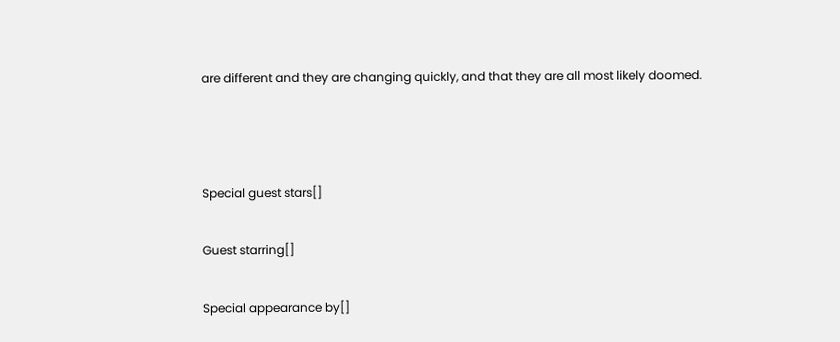are different and they are changing quickly, and that they are all most likely doomed.



Special guest stars[]

Guest starring[]

Special appearance by[]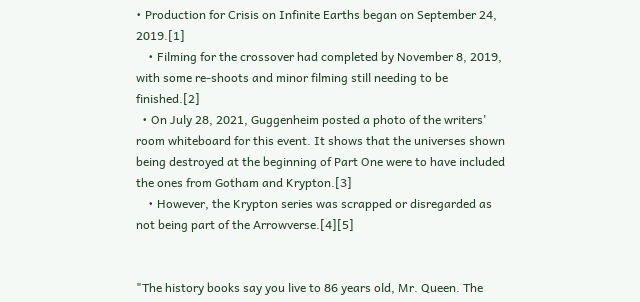• Production for Crisis on Infinite Earths began on September 24, 2019.[1]
    • Filming for the crossover had completed by November 8, 2019, with some re-shoots and minor filming still needing to be finished.[2]
  • On July 28, 2021, Guggenheim posted a photo of the writers' room whiteboard for this event. It shows that the universes shown being destroyed at the beginning of Part One were to have included the ones from Gotham and Krypton.[3]
    • However, the Krypton series was scrapped or disregarded as not being part of the Arrowverse.[4][5]


"The history books say you live to 86 years old, Mr. Queen. The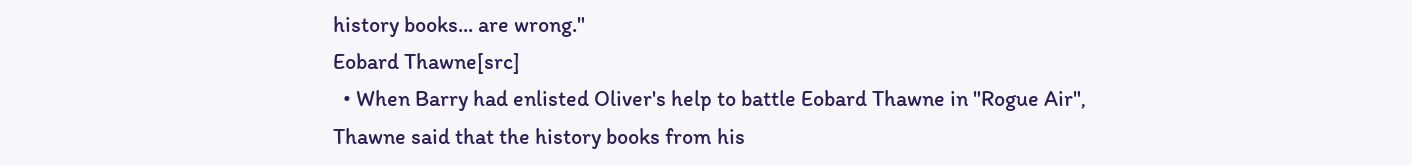history books... are wrong."
Eobard Thawne[src]
  • When Barry had enlisted Oliver's help to battle Eobard Thawne in "Rogue Air", Thawne said that the history books from his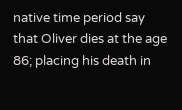native time period say that Oliver dies at the age 86; placing his death in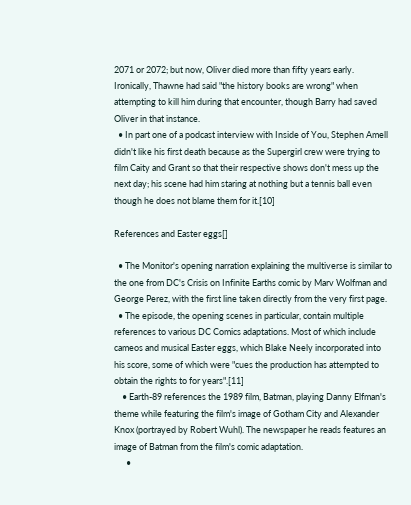2071 or 2072; but now, Oliver died more than fifty years early. Ironically, Thawne had said "the history books are wrong" when attempting to kill him during that encounter, though Barry had saved Oliver in that instance.
  • In part one of a podcast interview with Inside of You, Stephen Amell didn't like his first death because as the Supergirl crew were trying to film Caity and Grant so that their respective shows don't mess up the next day; his scene had him staring at nothing but a tennis ball even though he does not blame them for it.[10]

References and Easter eggs[]

  • The Monitor's opening narration explaining the multiverse is similar to the one from DC's Crisis on Infinite Earths comic by Marv Wolfman and George Perez, with the first line taken directly from the very first page.
  • The episode, the opening scenes in particular, contain multiple references to various DC Comics adaptations. Most of which include cameos and musical Easter eggs, which Blake Neely incorporated into his score, some of which were "cues the production has attempted to obtain the rights to for years".[11]
    • Earth-89 references the 1989 film, Batman, playing Danny Elfman's theme while featuring the film's image of Gotham City and Alexander Knox (portrayed by Robert Wuhl). The newspaper he reads features an image of Batman from the film's comic adaptation.
      •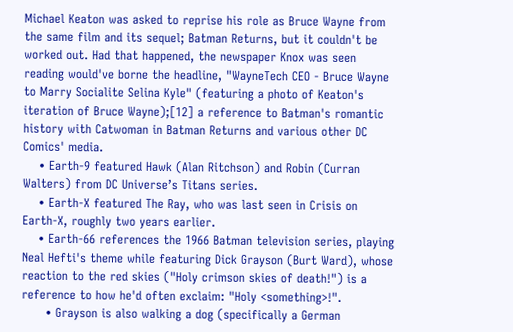Michael Keaton was asked to reprise his role as Bruce Wayne from the same film and its sequel; Batman Returns, but it couldn't be worked out. Had that happened, the newspaper Knox was seen reading would've borne the headline, "WayneTech CEO - Bruce Wayne to Marry Socialite Selina Kyle" (featuring a photo of Keaton's iteration of Bruce Wayne);[12] a reference to Batman's romantic history with Catwoman in Batman Returns and various other DC Comics' media.
    • Earth-9 featured Hawk (Alan Ritchson) and Robin (Curran Walters) from DC Universe’s Titans series.
    • Earth-X featured The Ray, who was last seen in Crisis on Earth-X, roughly two years earlier.
    • Earth-66 references the 1966 Batman television series, playing Neal Hefti's theme while featuring Dick Grayson (Burt Ward), whose reaction to the red skies ("Holy crimson skies of death!") is a reference to how he'd often exclaim: "Holy <something>!".
      • Grayson is also walking a dog (specifically a German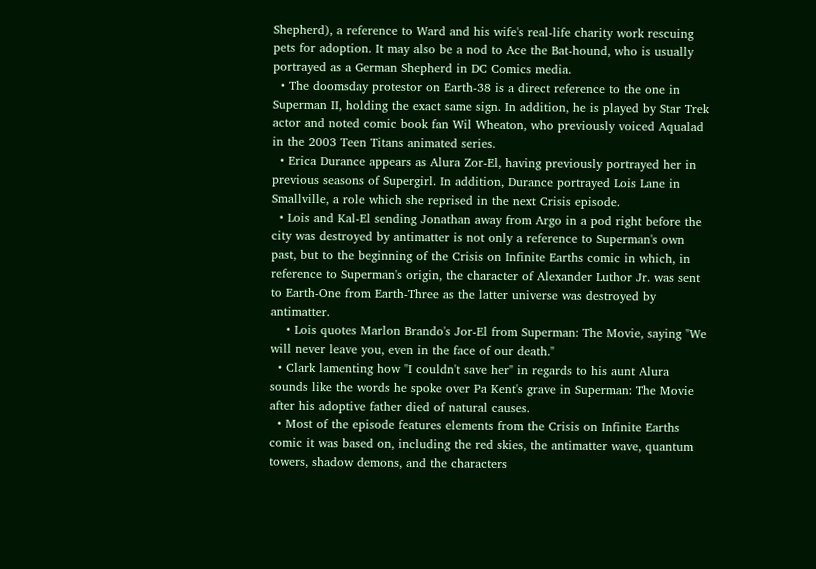Shepherd), a reference to Ward and his wife's real-life charity work rescuing pets for adoption. It may also be a nod to Ace the Bat-hound, who is usually portrayed as a German Shepherd in DC Comics media.
  • The doomsday protestor on Earth-38 is a direct reference to the one in Superman II, holding the exact same sign. In addition, he is played by Star Trek actor and noted comic book fan Wil Wheaton, who previously voiced Aqualad in the 2003 Teen Titans animated series.
  • Erica Durance appears as Alura Zor-El, having previously portrayed her in previous seasons of Supergirl. In addition, Durance portrayed Lois Lane in Smallville, a role which she reprised in the next Crisis episode.
  • Lois and Kal-El sending Jonathan away from Argo in a pod right before the city was destroyed by antimatter is not only a reference to Superman's own past, but to the beginning of the Crisis on Infinite Earths comic in which, in reference to Superman's origin, the character of Alexander Luthor Jr. was sent to Earth-One from Earth-Three as the latter universe was destroyed by antimatter.
    • Lois quotes Marlon Brando's Jor-El from Superman: The Movie, saying "We will never leave you, even in the face of our death."
  • Clark lamenting how "I couldn't save her" in regards to his aunt Alura sounds like the words he spoke over Pa Kent's grave in Superman: The Movie after his adoptive father died of natural causes.
  • Most of the episode features elements from the Crisis on Infinite Earths comic it was based on, including the red skies, the antimatter wave, quantum towers, shadow demons, and the characters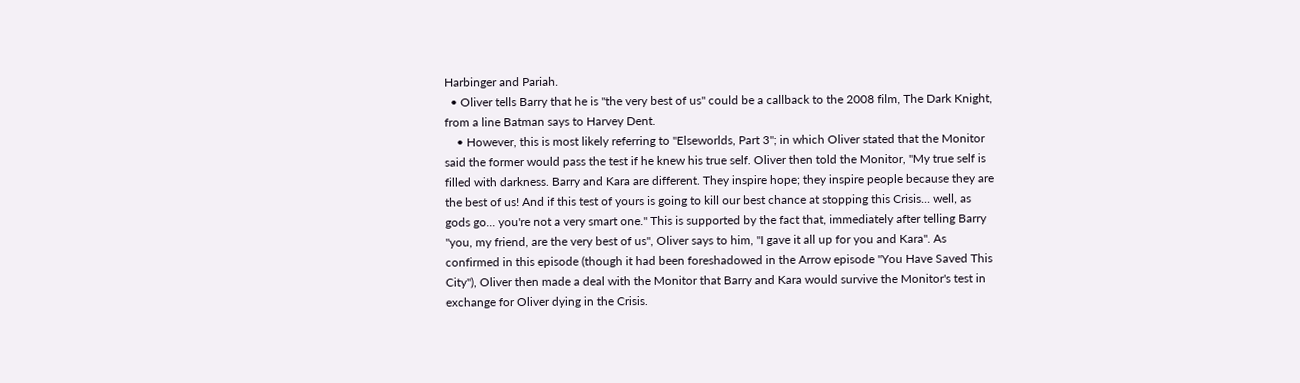Harbinger and Pariah.
  • Oliver tells Barry that he is "the very best of us" could be a callback to the 2008 film, The Dark Knight, from a line Batman says to Harvey Dent.
    • However, this is most likely referring to "Elseworlds, Part 3"; in which Oliver stated that the Monitor said the former would pass the test if he knew his true self. Oliver then told the Monitor, "My true self is filled with darkness. Barry and Kara are different. They inspire hope; they inspire people because they are the best of us! And if this test of yours is going to kill our best chance at stopping this Crisis... well, as gods go... you're not a very smart one." This is supported by the fact that, immediately after telling Barry "you, my friend, are the very best of us", Oliver says to him, "I gave it all up for you and Kara". As confirmed in this episode (though it had been foreshadowed in the Arrow episode "You Have Saved This City"), Oliver then made a deal with the Monitor that Barry and Kara would survive the Monitor's test in exchange for Oliver dying in the Crisis.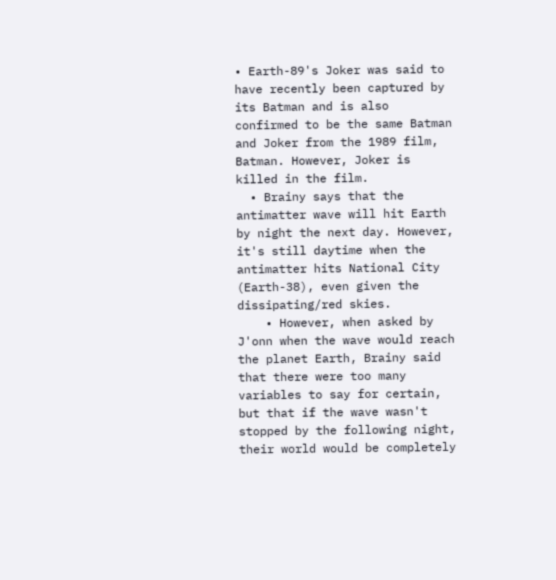• Earth-89's Joker was said to have recently been captured by its Batman and is also confirmed to be the same Batman and Joker from the 1989 film, Batman. However, Joker is killed in the film.
  • Brainy says that the antimatter wave will hit Earth by night the next day. However, it's still daytime when the antimatter hits National City (Earth-38), even given the dissipating/red skies.
    • However, when asked by J'onn when the wave would reach the planet Earth, Brainy said that there were too many variables to say for certain, but that if the wave wasn't stopped by the following night, their world would be completely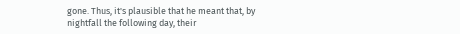gone. Thus, it's plausible that he meant that, by nightfall the following day, their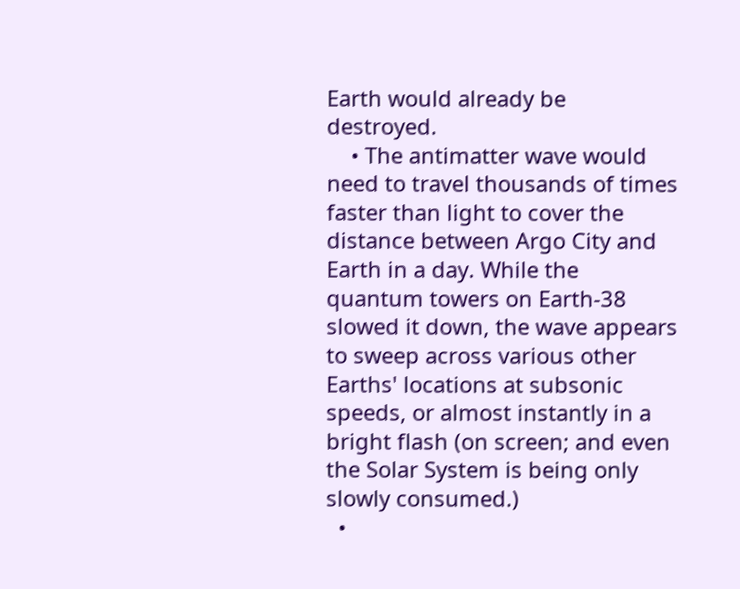Earth would already be destroyed.
    • The antimatter wave would need to travel thousands of times faster than light to cover the distance between Argo City and Earth in a day. While the quantum towers on Earth-38 slowed it down, the wave appears to sweep across various other Earths' locations at subsonic speeds, or almost instantly in a bright flash (on screen; and even the Solar System is being only slowly consumed.)
  •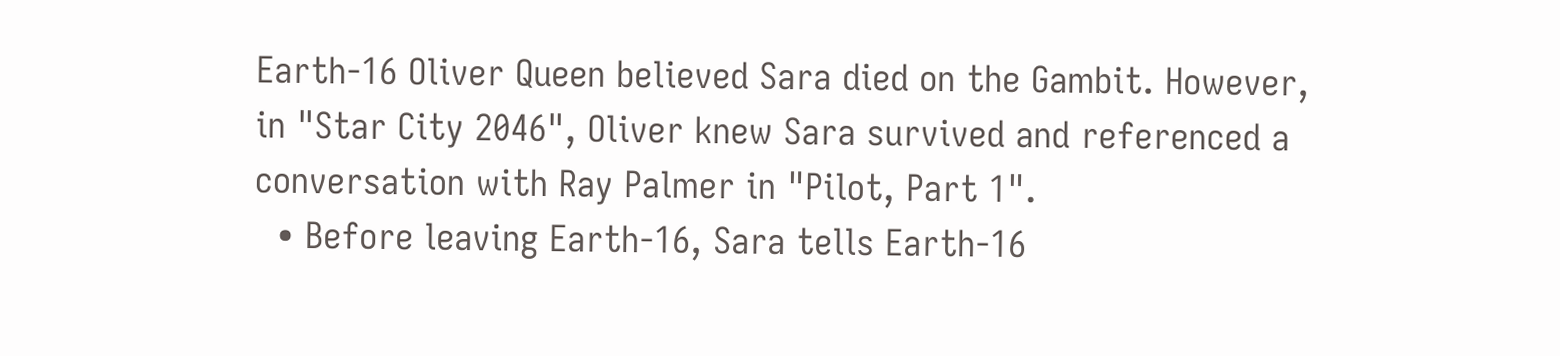Earth-16 Oliver Queen believed Sara died on the Gambit. However, in "Star City 2046", Oliver knew Sara survived and referenced a conversation with Ray Palmer in "Pilot, Part 1".
  • Before leaving Earth-16, Sara tells Earth-16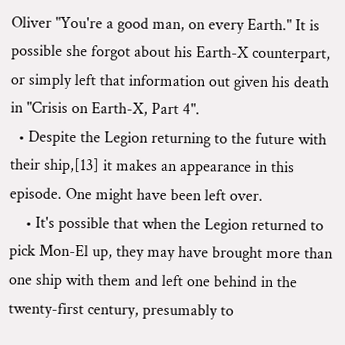Oliver "You're a good man, on every Earth." It is possible she forgot about his Earth-X counterpart, or simply left that information out given his death in "Crisis on Earth-X, Part 4".
  • Despite the Legion returning to the future with their ship,[13] it makes an appearance in this episode. One might have been left over.
    • It's possible that when the Legion returned to pick Mon-El up, they may have brought more than one ship with them and left one behind in the twenty-first century, presumably to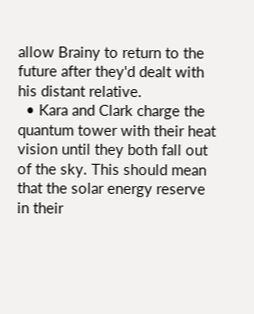allow Brainy to return to the future after they'd dealt with his distant relative.
  • Kara and Clark charge the quantum tower with their heat vision until they both fall out of the sky. This should mean that the solar energy reserve in their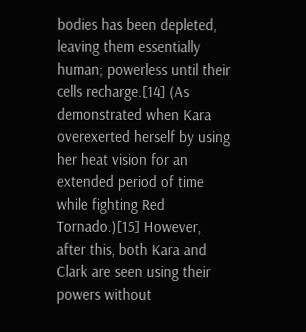bodies has been depleted, leaving them essentially human; powerless until their cells recharge.[14] (As demonstrated when Kara overexerted herself by using her heat vision for an extended period of time while fighting Red Tornado.)[15] However, after this, both Kara and Clark are seen using their powers without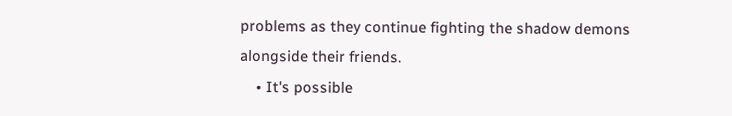problems as they continue fighting the shadow demons alongside their friends.
    • It's possible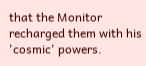that the Monitor recharged them with his 'cosmic' powers.